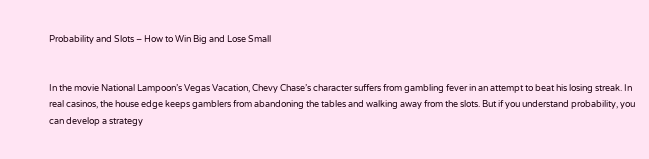Probability and Slots – How to Win Big and Lose Small


In the movie National Lampoon’s Vegas Vacation, Chevy Chase’s character suffers from gambling fever in an attempt to beat his losing streak. In real casinos, the house edge keeps gamblers from abandoning the tables and walking away from the slots. But if you understand probability, you can develop a strategy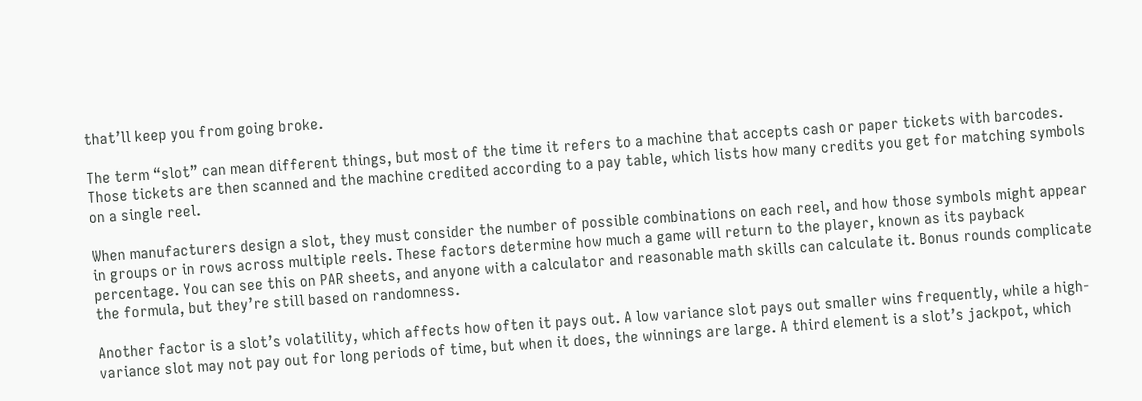that’ll keep you from going broke.

The term “slot” can mean different things, but most of the time it refers to a machine that accepts cash or paper tickets with barcodes. Those tickets are then scanned and the machine credited according to a pay table, which lists how many credits you get for matching symbols on a single reel.

When manufacturers design a slot, they must consider the number of possible combinations on each reel, and how those symbols might appear in groups or in rows across multiple reels. These factors determine how much a game will return to the player, known as its payback percentage. You can see this on PAR sheets, and anyone with a calculator and reasonable math skills can calculate it. Bonus rounds complicate the formula, but they’re still based on randomness.

Another factor is a slot’s volatility, which affects how often it pays out. A low variance slot pays out smaller wins frequently, while a high-variance slot may not pay out for long periods of time, but when it does, the winnings are large. A third element is a slot’s jackpot, which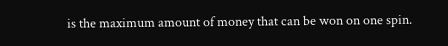is the maximum amount of money that can be won on one spin.